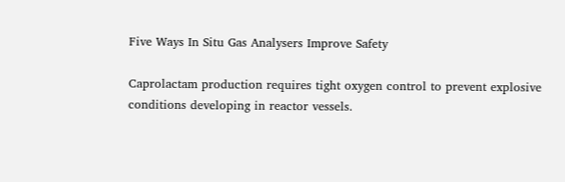Five Ways In Situ Gas Analysers Improve Safety

Caprolactam production requires tight oxygen control to prevent explosive conditions developing in reactor vessels.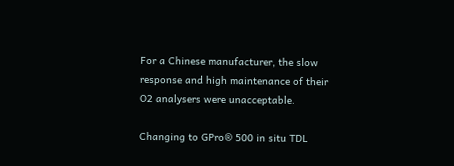For a Chinese manufacturer, the slow response and high maintenance of their O2 analysers were unacceptable.

Changing to GPro® 500 in situ TDL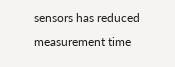sensors has reduced measurement time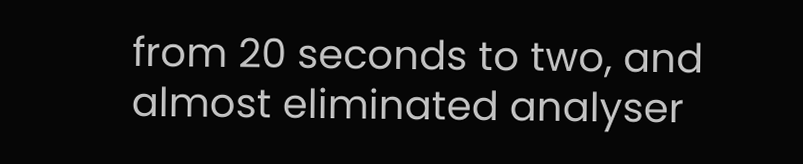from 20 seconds to two, and almost eliminated analyser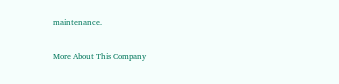maintenance.

More About This Company